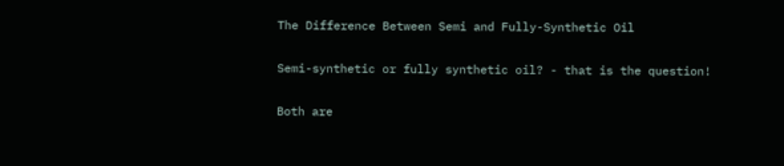The Difference Between Semi and Fully-Synthetic Oil

Semi-synthetic or fully synthetic oil? - that is the question!

Both are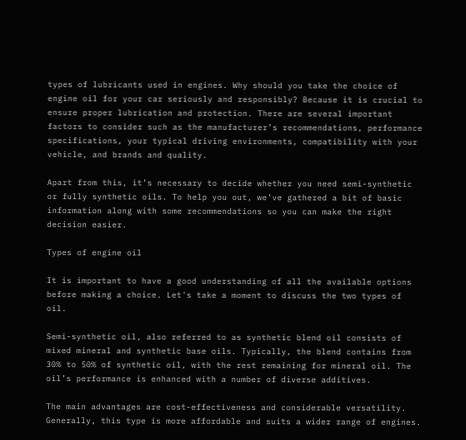types of lubricants used in engines. Why should you take the choice of engine oil for your car seriously and responsibly? Because it is crucial to ensure proper lubrication and protection. There are several important factors to consider such as the manufacturer’s recommendations, performance specifications, your typical driving environments, compatibility with your vehicle, and brands and quality.

Apart from this, it’s necessary to decide whether you need semi-synthetic or fully synthetic oils. To help you out, we’ve gathered a bit of basic information along with some recommendations so you can make the right decision easier.

Types of engine oil

It is important to have a good understanding of all the available options before making a choice. Let's take a moment to discuss the two types of oil.

Semi-synthetic oil, also referred to as synthetic blend oil consists of mixed mineral and synthetic base oils. Typically, the blend contains from 30% to 50% of synthetic oil, with the rest remaining for mineral oil. The oil’s performance is enhanced with a number of diverse additives.

The main advantages are cost-effectiveness and considerable versatility. Generally, this type is more affordable and suits a wider range of engines.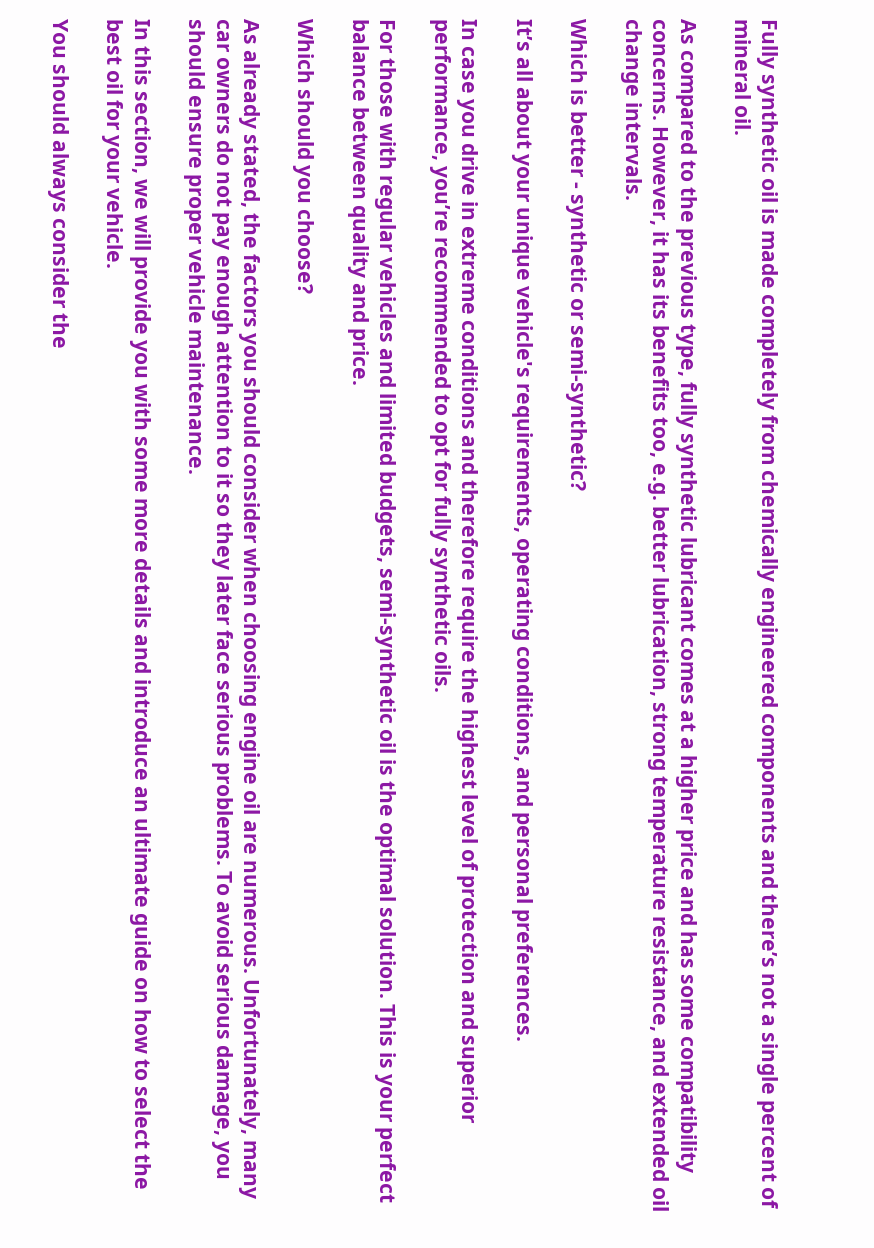Fully synthetic oil is made completely from chemically engineered components and there’s not a single percent of mineral oil.

As compared to the previous type, fully synthetic lubricant comes at a higher price and has some compatibility concerns. However, it has its benefits too, e.g. better lubrication, strong temperature resistance, and extended oil change intervals.

Which is better - synthetic or semi-synthetic?

It’s all about your unique vehicle's requirements, operating conditions, and personal preferences.

In case you drive in extreme conditions and therefore require the highest level of protection and superior performance, you’re recommended to opt for fully synthetic oils.

For those with regular vehicles and limited budgets, semi-synthetic oil is the optimal solution. This is your perfect balance between quality and price.

Which should you choose?

As already stated, the factors you should consider when choosing engine oil are numerous. Unfortunately, many car owners do not pay enough attention to it so they later face serious problems. To avoid serious damage, you should ensure proper vehicle maintenance.

In this section, we will provide you with some more details and introduce an ultimate guide on how to select the best oil for your vehicle.

You should always consider the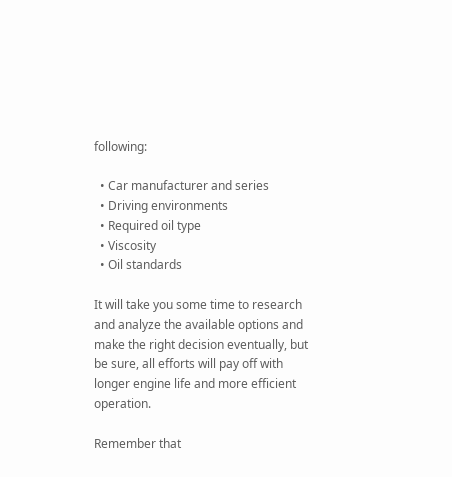following:

  • Car manufacturer and series
  • Driving environments
  • Required oil type
  • Viscosity
  • Oil standards

It will take you some time to research and analyze the available options and make the right decision eventually, but be sure, all efforts will pay off with longer engine life and more efficient operation.

Remember that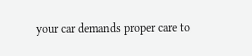your car demands proper care to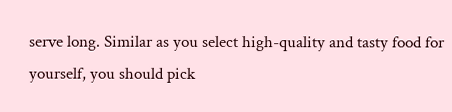serve long. Similar as you select high-quality and tasty food for yourself, you should pick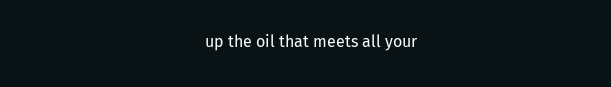up the oil that meets all your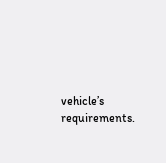vehicle’s requirements.